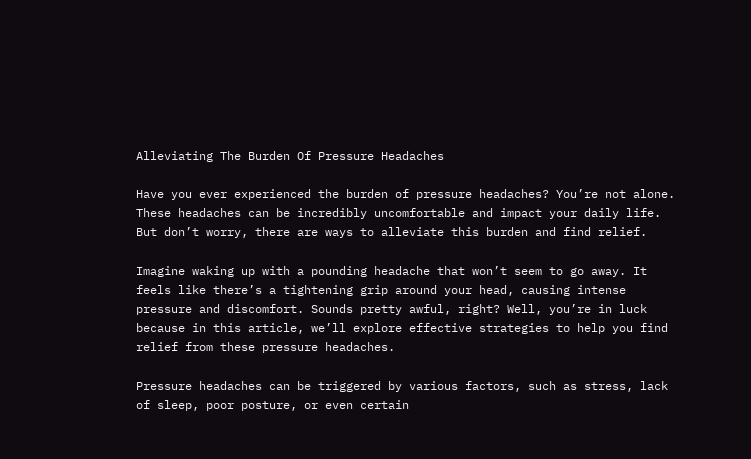Alleviating The Burden Of Pressure Headaches

Have you ever experienced the burden of pressure headaches? You’re not alone. These headaches can be incredibly uncomfortable and impact your daily life. But don’t worry, there are ways to alleviate this burden and find relief.

Imagine waking up with a pounding headache that won’t seem to go away. It feels like there’s a tightening grip around your head, causing intense pressure and discomfort. Sounds pretty awful, right? Well, you’re in luck because in this article, we’ll explore effective strategies to help you find relief from these pressure headaches.

Pressure headaches can be triggered by various factors, such as stress, lack of sleep, poor posture, or even certain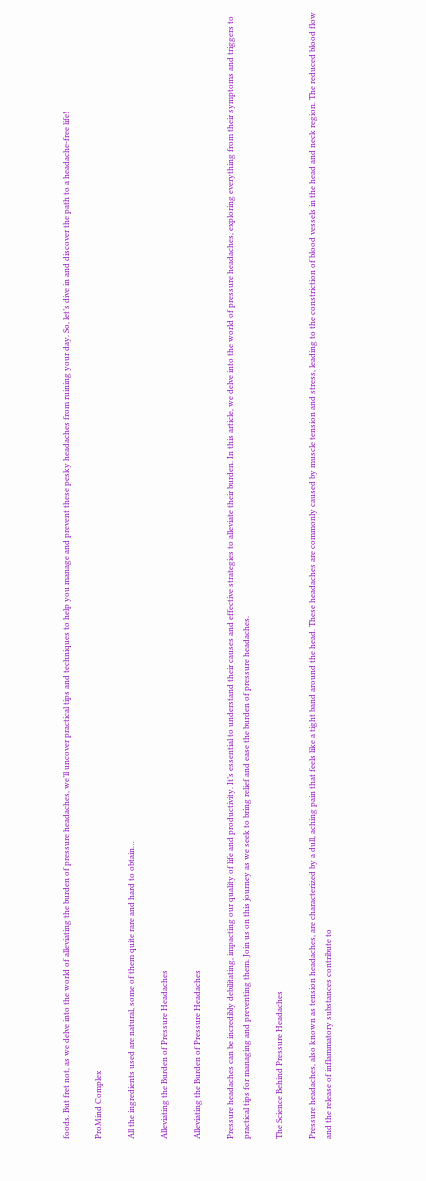foods. But fret not, as we delve into the world of alleviating the burden of pressure headaches, we’ll uncover practical tips and techniques to help you manage and prevent these pesky headaches from ruining your day. So, let’s dive in and discover the path to a headache-free life!

ProMind Complex

All the ingredients used are natural, some of them quite rare and hard to obtain…

Alleviating the Burden of Pressure Headaches

Alleviating the Burden of Pressure Headaches

Pressure headaches can be incredibly debilitating, impacting our quality of life and productivity. It’s essential to understand their causes and effective strategies to alleviate their burden. In this article, we delve into the world of pressure headaches, exploring everything from their symptoms and triggers to practical tips for managing and preventing them. Join us on this journey as we seek to bring relief and ease the burden of pressure headaches.

The Science Behind Pressure Headaches

Pressure headaches, also known as tension headaches, are characterized by a dull, aching pain that feels like a tight band around the head. These headaches are commonly caused by muscle tension and stress, leading to the constriction of blood vessels in the head and neck region. The reduced blood flow and the release of inflammatory substances contribute to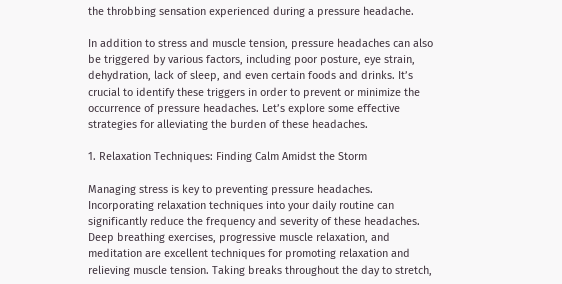the throbbing sensation experienced during a pressure headache.

In addition to stress and muscle tension, pressure headaches can also be triggered by various factors, including poor posture, eye strain, dehydration, lack of sleep, and even certain foods and drinks. It’s crucial to identify these triggers in order to prevent or minimize the occurrence of pressure headaches. Let’s explore some effective strategies for alleviating the burden of these headaches.

1. Relaxation Techniques: Finding Calm Amidst the Storm

Managing stress is key to preventing pressure headaches. Incorporating relaxation techniques into your daily routine can significantly reduce the frequency and severity of these headaches. Deep breathing exercises, progressive muscle relaxation, and meditation are excellent techniques for promoting relaxation and relieving muscle tension. Taking breaks throughout the day to stretch,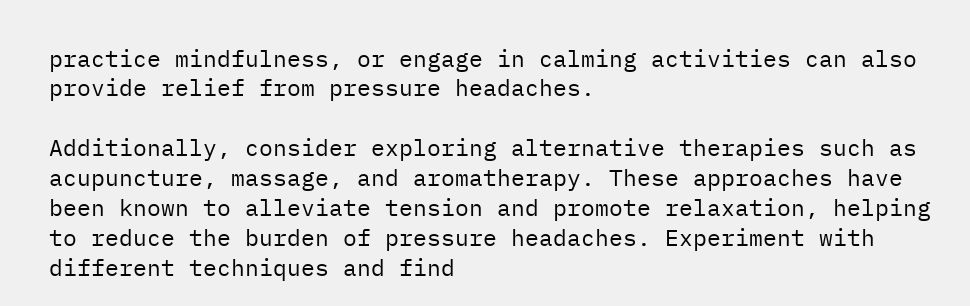practice mindfulness, or engage in calming activities can also provide relief from pressure headaches.

Additionally, consider exploring alternative therapies such as acupuncture, massage, and aromatherapy. These approaches have been known to alleviate tension and promote relaxation, helping to reduce the burden of pressure headaches. Experiment with different techniques and find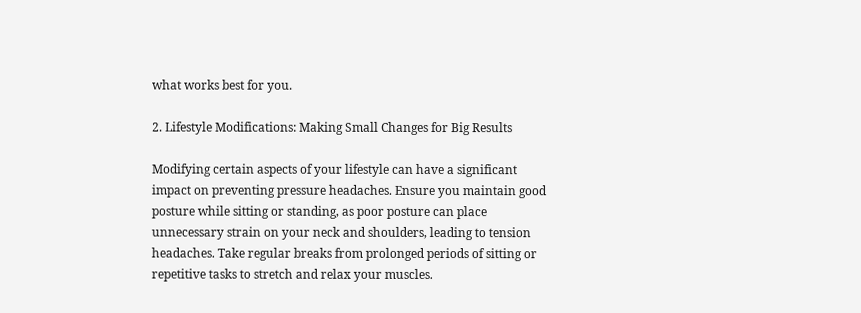what works best for you.

2. Lifestyle Modifications: Making Small Changes for Big Results

Modifying certain aspects of your lifestyle can have a significant impact on preventing pressure headaches. Ensure you maintain good posture while sitting or standing, as poor posture can place unnecessary strain on your neck and shoulders, leading to tension headaches. Take regular breaks from prolonged periods of sitting or repetitive tasks to stretch and relax your muscles.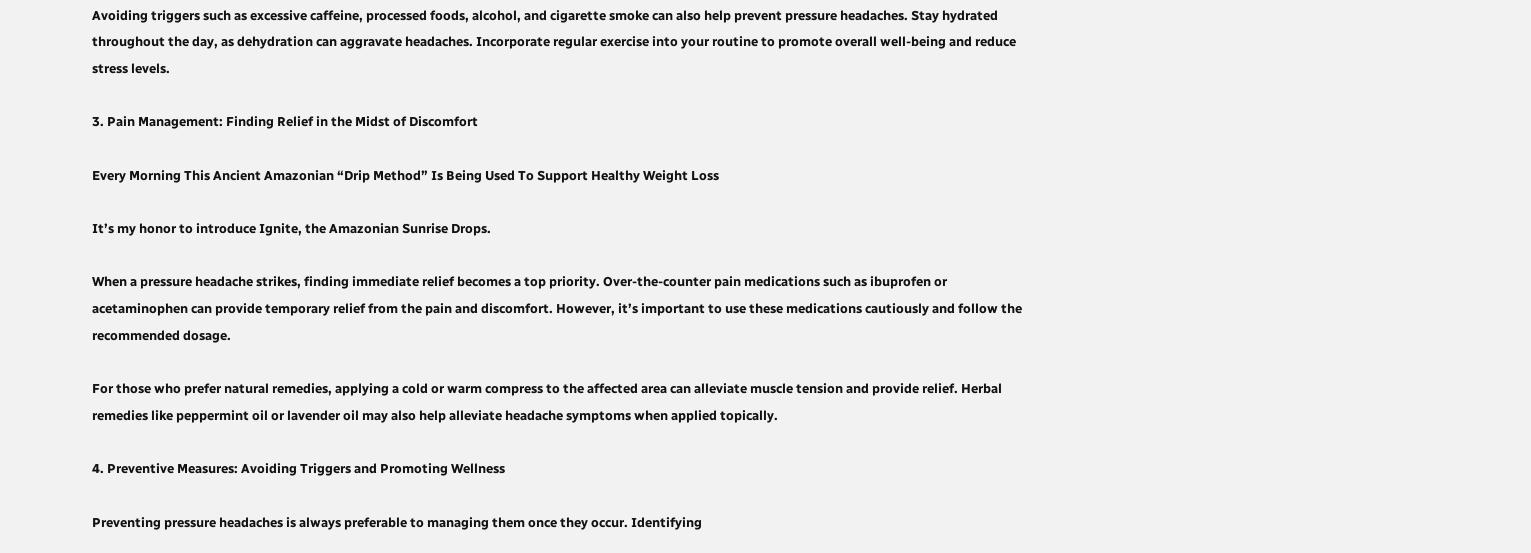Avoiding triggers such as excessive caffeine, processed foods, alcohol, and cigarette smoke can also help prevent pressure headaches. Stay hydrated throughout the day, as dehydration can aggravate headaches. Incorporate regular exercise into your routine to promote overall well-being and reduce stress levels.

3. Pain Management: Finding Relief in the Midst of Discomfort

Every Morning This Ancient Amazonian “Drip Method” Is Being Used To Support Healthy Weight Loss

It’s my honor to introduce Ignite, the Amazonian Sunrise Drops.

When a pressure headache strikes, finding immediate relief becomes a top priority. Over-the-counter pain medications such as ibuprofen or acetaminophen can provide temporary relief from the pain and discomfort. However, it’s important to use these medications cautiously and follow the recommended dosage.

For those who prefer natural remedies, applying a cold or warm compress to the affected area can alleviate muscle tension and provide relief. Herbal remedies like peppermint oil or lavender oil may also help alleviate headache symptoms when applied topically.

4. Preventive Measures: Avoiding Triggers and Promoting Wellness

Preventing pressure headaches is always preferable to managing them once they occur. Identifying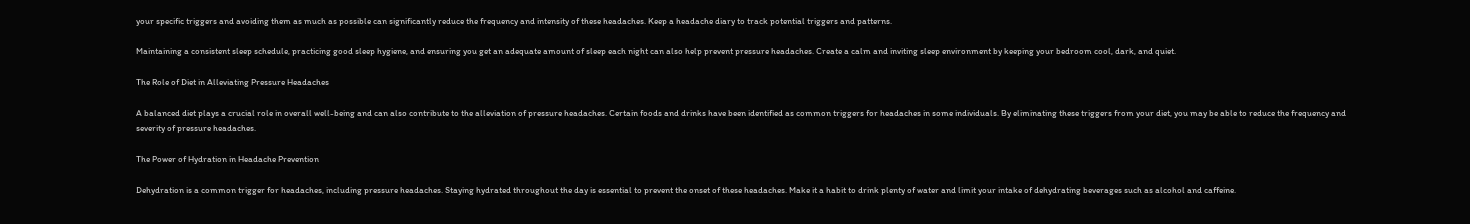your specific triggers and avoiding them as much as possible can significantly reduce the frequency and intensity of these headaches. Keep a headache diary to track potential triggers and patterns.

Maintaining a consistent sleep schedule, practicing good sleep hygiene, and ensuring you get an adequate amount of sleep each night can also help prevent pressure headaches. Create a calm and inviting sleep environment by keeping your bedroom cool, dark, and quiet.

The Role of Diet in Alleviating Pressure Headaches

A balanced diet plays a crucial role in overall well-being and can also contribute to the alleviation of pressure headaches. Certain foods and drinks have been identified as common triggers for headaches in some individuals. By eliminating these triggers from your diet, you may be able to reduce the frequency and severity of pressure headaches.

The Power of Hydration in Headache Prevention

Dehydration is a common trigger for headaches, including pressure headaches. Staying hydrated throughout the day is essential to prevent the onset of these headaches. Make it a habit to drink plenty of water and limit your intake of dehydrating beverages such as alcohol and caffeine.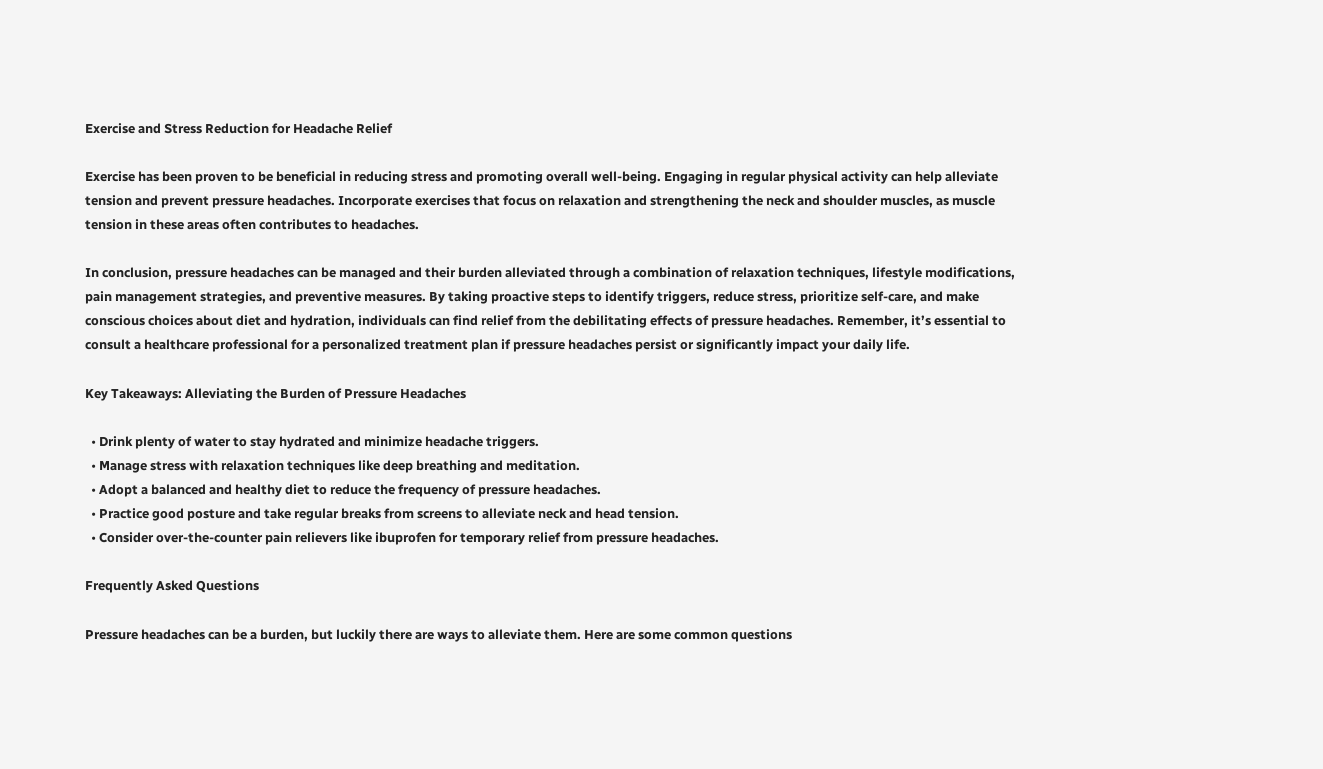Exercise and Stress Reduction for Headache Relief

Exercise has been proven to be beneficial in reducing stress and promoting overall well-being. Engaging in regular physical activity can help alleviate tension and prevent pressure headaches. Incorporate exercises that focus on relaxation and strengthening the neck and shoulder muscles, as muscle tension in these areas often contributes to headaches.

In conclusion, pressure headaches can be managed and their burden alleviated through a combination of relaxation techniques, lifestyle modifications, pain management strategies, and preventive measures. By taking proactive steps to identify triggers, reduce stress, prioritize self-care, and make conscious choices about diet and hydration, individuals can find relief from the debilitating effects of pressure headaches. Remember, it’s essential to consult a healthcare professional for a personalized treatment plan if pressure headaches persist or significantly impact your daily life.

Key Takeaways: Alleviating the Burden of Pressure Headaches

  • Drink plenty of water to stay hydrated and minimize headache triggers.
  • Manage stress with relaxation techniques like deep breathing and meditation.
  • Adopt a balanced and healthy diet to reduce the frequency of pressure headaches.
  • Practice good posture and take regular breaks from screens to alleviate neck and head tension.
  • Consider over-the-counter pain relievers like ibuprofen for temporary relief from pressure headaches.

Frequently Asked Questions

Pressure headaches can be a burden, but luckily there are ways to alleviate them. Here are some common questions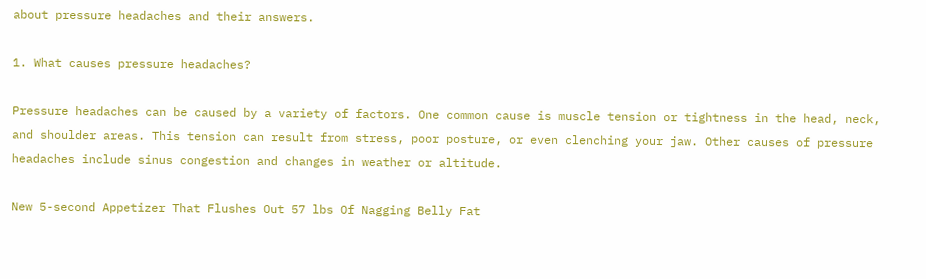about pressure headaches and their answers.

1. What causes pressure headaches?

Pressure headaches can be caused by a variety of factors. One common cause is muscle tension or tightness in the head, neck, and shoulder areas. This tension can result from stress, poor posture, or even clenching your jaw. Other causes of pressure headaches include sinus congestion and changes in weather or altitude.

New 5-second Appetizer That Flushes Out 57 lbs Of Nagging Belly Fat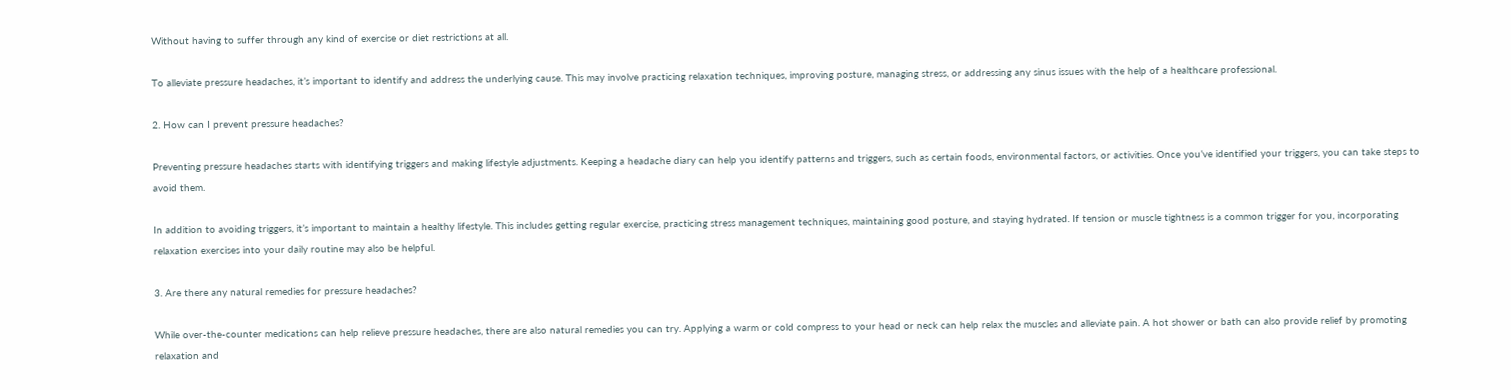Without having to suffer through any kind of exercise or diet restrictions at all.

To alleviate pressure headaches, it’s important to identify and address the underlying cause. This may involve practicing relaxation techniques, improving posture, managing stress, or addressing any sinus issues with the help of a healthcare professional.

2. How can I prevent pressure headaches?

Preventing pressure headaches starts with identifying triggers and making lifestyle adjustments. Keeping a headache diary can help you identify patterns and triggers, such as certain foods, environmental factors, or activities. Once you’ve identified your triggers, you can take steps to avoid them.

In addition to avoiding triggers, it’s important to maintain a healthy lifestyle. This includes getting regular exercise, practicing stress management techniques, maintaining good posture, and staying hydrated. If tension or muscle tightness is a common trigger for you, incorporating relaxation exercises into your daily routine may also be helpful.

3. Are there any natural remedies for pressure headaches?

While over-the-counter medications can help relieve pressure headaches, there are also natural remedies you can try. Applying a warm or cold compress to your head or neck can help relax the muscles and alleviate pain. A hot shower or bath can also provide relief by promoting relaxation and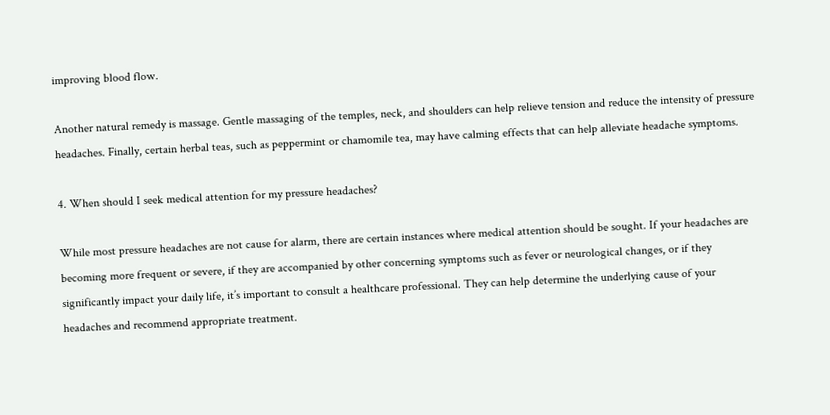improving blood flow.

Another natural remedy is massage. Gentle massaging of the temples, neck, and shoulders can help relieve tension and reduce the intensity of pressure headaches. Finally, certain herbal teas, such as peppermint or chamomile tea, may have calming effects that can help alleviate headache symptoms.

4. When should I seek medical attention for my pressure headaches?

While most pressure headaches are not cause for alarm, there are certain instances where medical attention should be sought. If your headaches are becoming more frequent or severe, if they are accompanied by other concerning symptoms such as fever or neurological changes, or if they significantly impact your daily life, it’s important to consult a healthcare professional. They can help determine the underlying cause of your headaches and recommend appropriate treatment.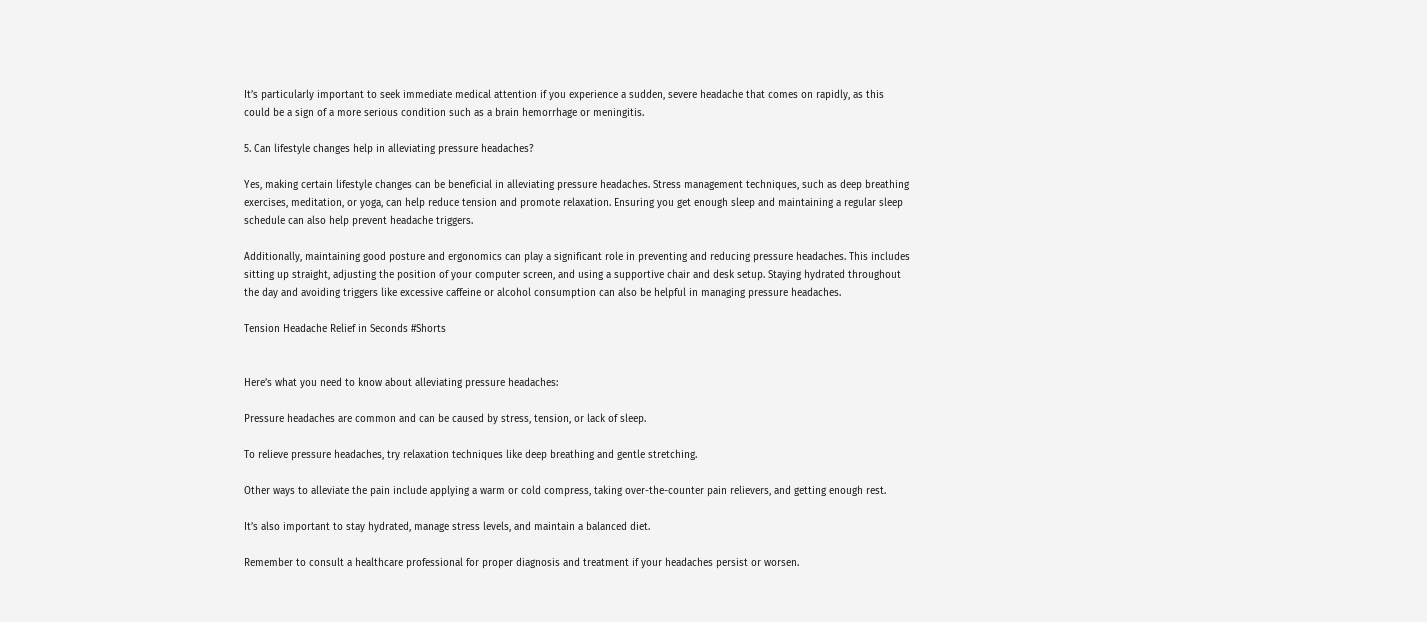It’s particularly important to seek immediate medical attention if you experience a sudden, severe headache that comes on rapidly, as this could be a sign of a more serious condition such as a brain hemorrhage or meningitis.

5. Can lifestyle changes help in alleviating pressure headaches?

Yes, making certain lifestyle changes can be beneficial in alleviating pressure headaches. Stress management techniques, such as deep breathing exercises, meditation, or yoga, can help reduce tension and promote relaxation. Ensuring you get enough sleep and maintaining a regular sleep schedule can also help prevent headache triggers.

Additionally, maintaining good posture and ergonomics can play a significant role in preventing and reducing pressure headaches. This includes sitting up straight, adjusting the position of your computer screen, and using a supportive chair and desk setup. Staying hydrated throughout the day and avoiding triggers like excessive caffeine or alcohol consumption can also be helpful in managing pressure headaches.

Tension Headache Relief in Seconds #Shorts


Here’s what you need to know about alleviating pressure headaches:

Pressure headaches are common and can be caused by stress, tension, or lack of sleep.

To relieve pressure headaches, try relaxation techniques like deep breathing and gentle stretching.

Other ways to alleviate the pain include applying a warm or cold compress, taking over-the-counter pain relievers, and getting enough rest.

It’s also important to stay hydrated, manage stress levels, and maintain a balanced diet.

Remember to consult a healthcare professional for proper diagnosis and treatment if your headaches persist or worsen.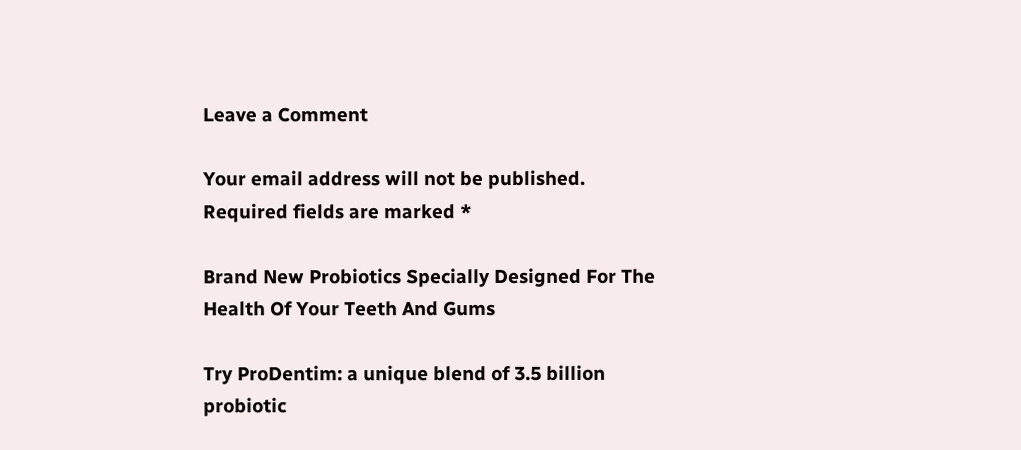Leave a Comment

Your email address will not be published. Required fields are marked *

Brand New Probiotics Specially Designed For The Health Of Your Teeth And Gums

Try ProDentim: a unique blend of 3.5 billion probiotic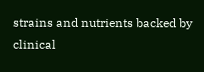strains and nutrients backed by clinical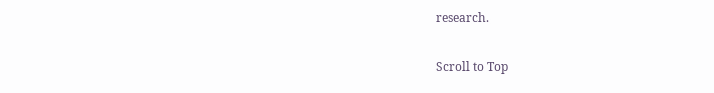research.

Scroll to Top